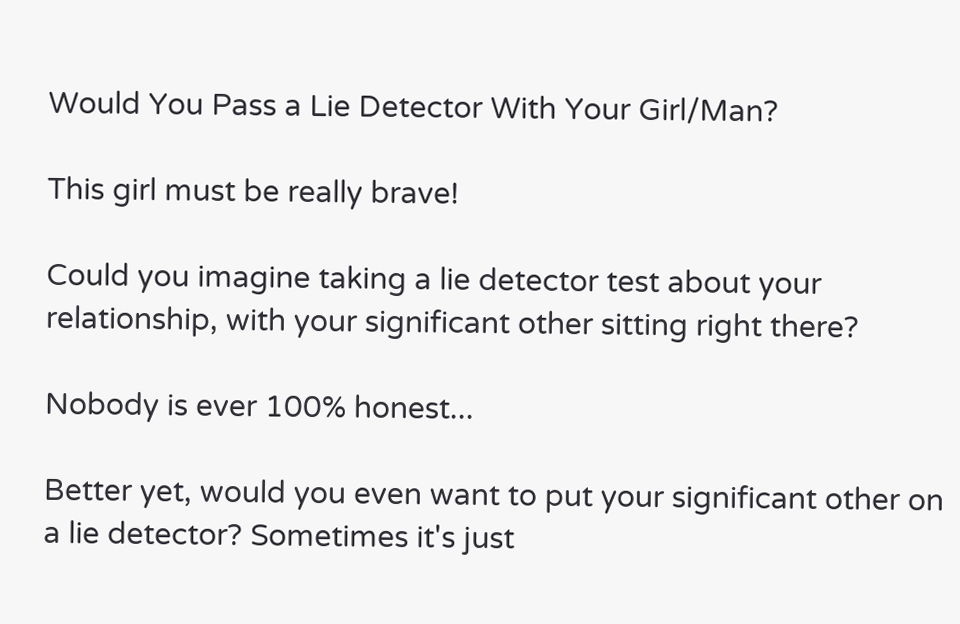Would You Pass a Lie Detector With Your Girl/Man?

This girl must be really brave!

Could you imagine taking a lie detector test about your relationship, with your significant other sitting right there?

Nobody is ever 100% honest...

Better yet, would you even want to put your significant other on a lie detector? Sometimes it's just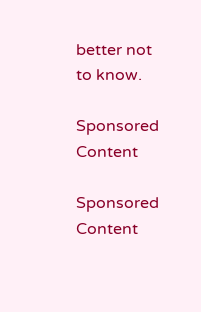better not to know.

Sponsored Content

Sponsored Content